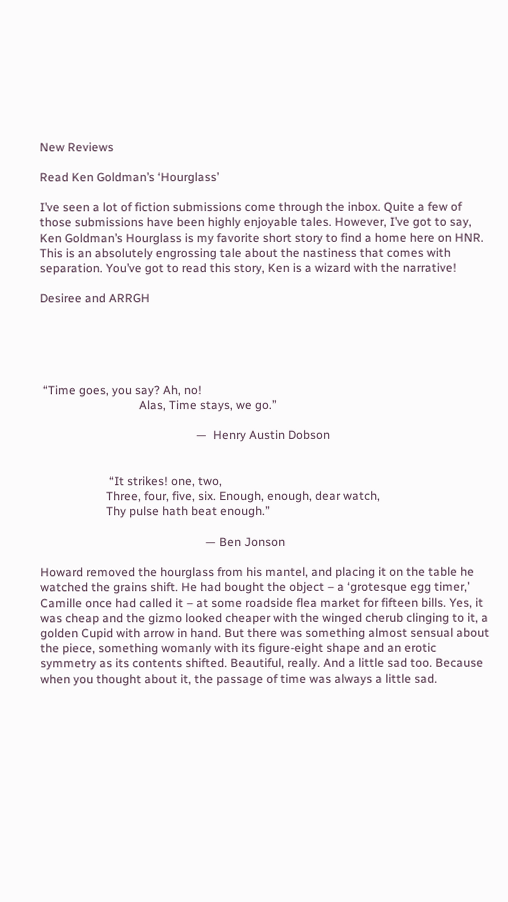New Reviews

Read Ken Goldman’s ‘Hourglass’

I’ve seen a lot of fiction submissions come through the inbox. Quite a few of those submissions have been highly enjoyable tales. However, I’ve got to say, Ken Goldman’s Hourglass is my favorite short story to find a home here on HNR. This is an absolutely engrossing tale about the nastiness that comes with separation. You’ve got to read this story, Ken is a wizard with the narrative!

Desiree and ARRGH





 “Time goes, you say? Ah, no!
                                 Alas, Time stays, we go.”

                                                    —  Henry Austin Dobson


                       “It strikes! one, two,
                      Three, four, five, six. Enough, enough, dear watch,
                      Thy pulse hath beat enough.”

                                                       — Ben Jonson

Howard removed the hourglass from his mantel, and placing it on the table he watched the grains shift. He had bought the object – a ‘grotesque egg timer,’ Camille once had called it – at some roadside flea market for fifteen bills. Yes, it was cheap and the gizmo looked cheaper with the winged cherub clinging to it, a golden Cupid with arrow in hand. But there was something almost sensual about the piece, something womanly with its figure-eight shape and an erotic symmetry as its contents shifted. Beautiful, really. And a little sad too. Because when you thought about it, the passage of time was always a little sad.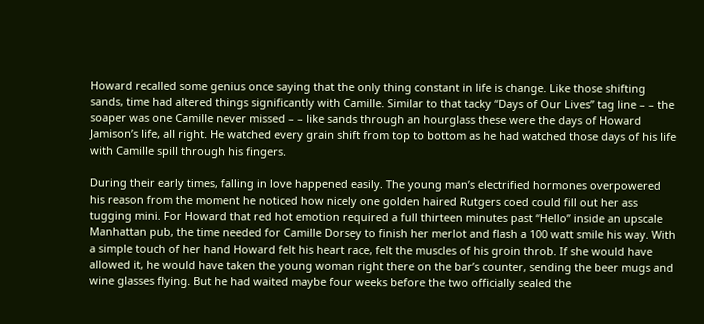Howard recalled some genius once saying that the only thing constant in life is change. Like those shifting sands, time had altered things significantly with Camille. Similar to that tacky “Days of Our Lives” tag line – – the soaper was one Camille never missed – – like sands through an hourglass these were the days of Howard Jamison’s life, all right. He watched every grain shift from top to bottom as he had watched those days of his life with Camille spill through his fingers.

During their early times, falling in love happened easily. The young man’s electrified hormones overpowered his reason from the moment he noticed how nicely one golden haired Rutgers coed could fill out her ass tugging mini. For Howard that red hot emotion required a full thirteen minutes past “Hello” inside an upscale Manhattan pub, the time needed for Camille Dorsey to finish her merlot and flash a 100 watt smile his way. With a simple touch of her hand Howard felt his heart race, felt the muscles of his groin throb. If she would have allowed it, he would have taken the young woman right there on the bar’s counter, sending the beer mugs and wine glasses flying. But he had waited maybe four weeks before the two officially sealed the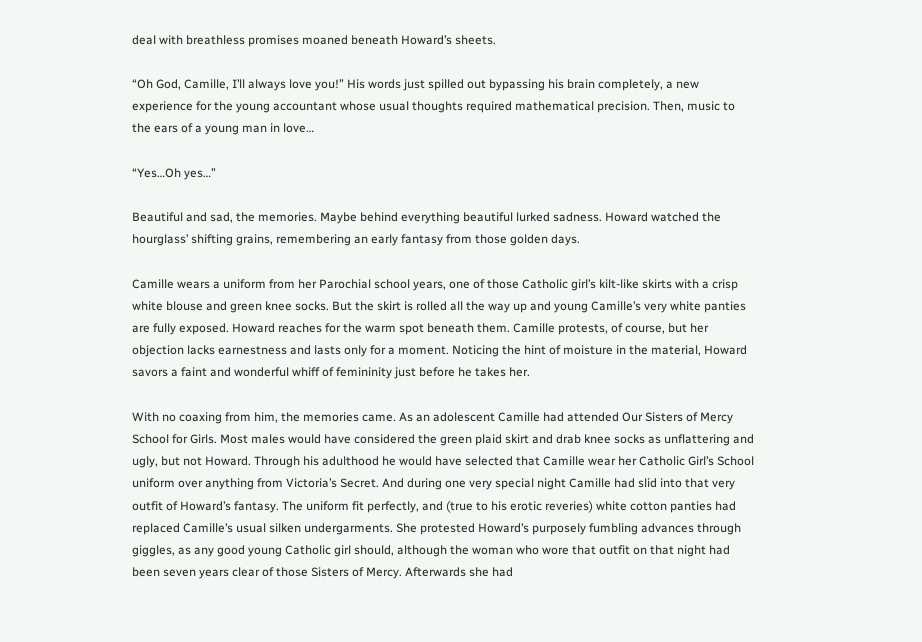deal with breathless promises moaned beneath Howard’s sheets.

“Oh God, Camille, I’ll always love you!” His words just spilled out bypassing his brain completely, a new experience for the young accountant whose usual thoughts required mathematical precision. Then, music to the ears of a young man in love…

“Yes…Oh yes…”

Beautiful and sad, the memories. Maybe behind everything beautiful lurked sadness. Howard watched the hourglass’ shifting grains, remembering an early fantasy from those golden days.

Camille wears a uniform from her Parochial school years, one of those Catholic girl’s kilt-like skirts with a crisp white blouse and green knee socks. But the skirt is rolled all the way up and young Camille’s very white panties are fully exposed. Howard reaches for the warm spot beneath them. Camille protests, of course, but her objection lacks earnestness and lasts only for a moment. Noticing the hint of moisture in the material, Howard savors a faint and wonderful whiff of femininity just before he takes her.

With no coaxing from him, the memories came. As an adolescent Camille had attended Our Sisters of Mercy School for Girls. Most males would have considered the green plaid skirt and drab knee socks as unflattering and ugly, but not Howard. Through his adulthood he would have selected that Camille wear her Catholic Girl’s School uniform over anything from Victoria’s Secret. And during one very special night Camille had slid into that very outfit of Howard’s fantasy. The uniform fit perfectly, and (true to his erotic reveries) white cotton panties had replaced Camille’s usual silken undergarments. She protested Howard’s purposely fumbling advances through giggles, as any good young Catholic girl should, although the woman who wore that outfit on that night had been seven years clear of those Sisters of Mercy. Afterwards she had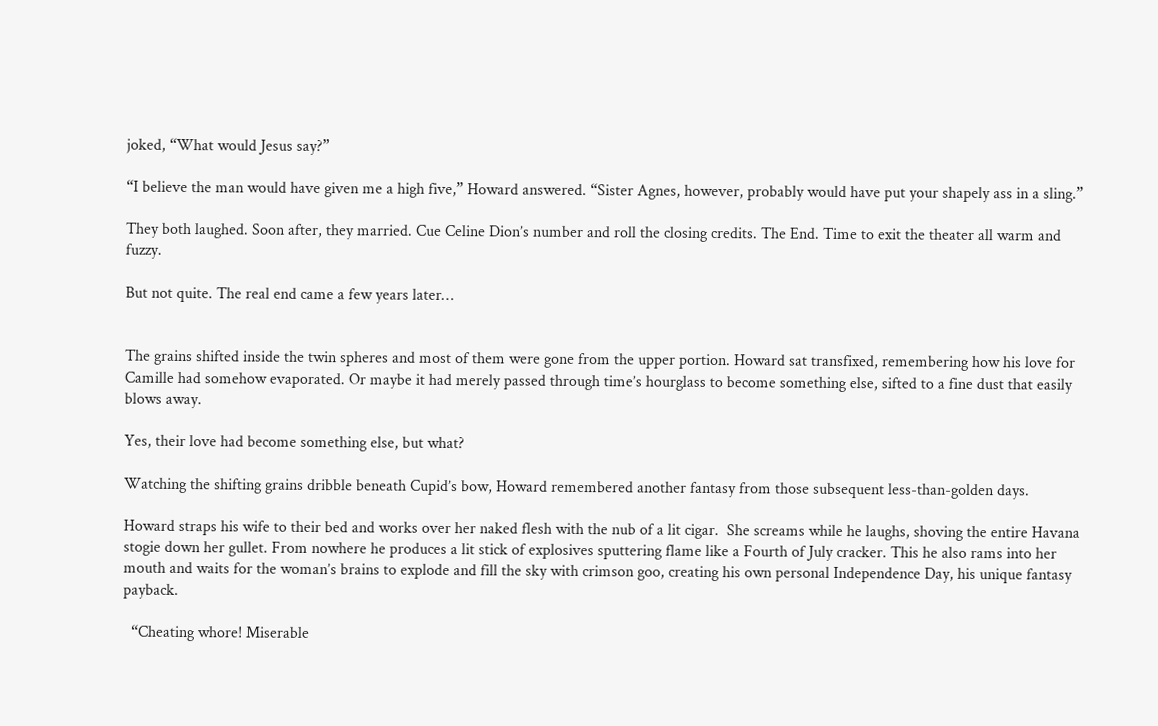joked, “What would Jesus say?”

“I believe the man would have given me a high five,” Howard answered. “Sister Agnes, however, probably would have put your shapely ass in a sling.”

They both laughed. Soon after, they married. Cue Celine Dion’s number and roll the closing credits. The End. Time to exit the theater all warm and fuzzy.

But not quite. The real end came a few years later…


The grains shifted inside the twin spheres and most of them were gone from the upper portion. Howard sat transfixed, remembering how his love for Camille had somehow evaporated. Or maybe it had merely passed through time’s hourglass to become something else, sifted to a fine dust that easily blows away.

Yes, their love had become something else, but what?

Watching the shifting grains dribble beneath Cupid’s bow, Howard remembered another fantasy from those subsequent less-than-golden days.

Howard straps his wife to their bed and works over her naked flesh with the nub of a lit cigar.  She screams while he laughs, shoving the entire Havana stogie down her gullet. From nowhere he produces a lit stick of explosives sputtering flame like a Fourth of July cracker. This he also rams into her mouth and waits for the woman’s brains to explode and fill the sky with crimson goo, creating his own personal Independence Day, his unique fantasy payback.

  “Cheating whore! Miserable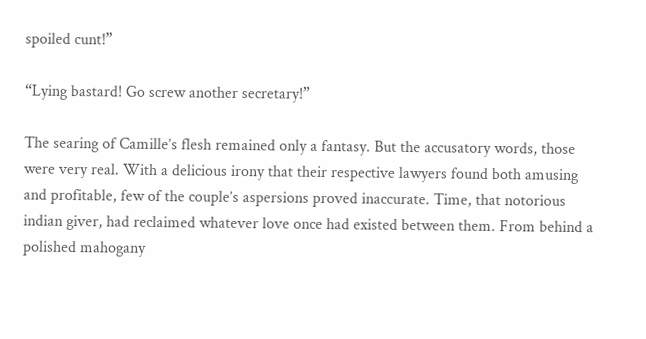spoiled cunt!”

“Lying bastard! Go screw another secretary!”

The searing of Camille’s flesh remained only a fantasy. But the accusatory words, those were very real. With a delicious irony that their respective lawyers found both amusing and profitable, few of the couple’s aspersions proved inaccurate. Time, that notorious indian giver, had reclaimed whatever love once had existed between them. From behind a polished mahogany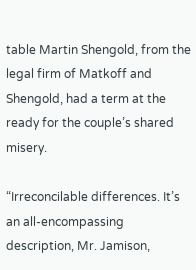table Martin Shengold, from the legal firm of Matkoff and Shengold, had a term at the ready for the couple’s shared misery.

“Irreconcilable differences. It’s an all-encompassing description, Mr. Jamison,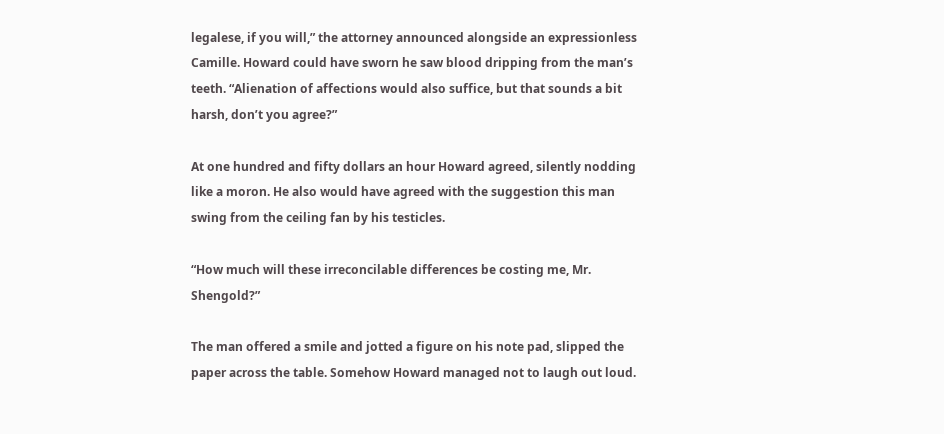legalese, if you will,” the attorney announced alongside an expressionless Camille. Howard could have sworn he saw blood dripping from the man’s teeth. “Alienation of affections would also suffice, but that sounds a bit harsh, don’t you agree?”

At one hundred and fifty dollars an hour Howard agreed, silently nodding like a moron. He also would have agreed with the suggestion this man swing from the ceiling fan by his testicles.

“How much will these irreconcilable differences be costing me, Mr. Shengold?”

The man offered a smile and jotted a figure on his note pad, slipped the paper across the table. Somehow Howard managed not to laugh out loud.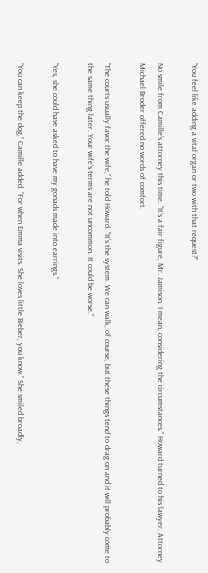“You feel like adding a vital organ or two with that request?”

No smile from Camille’s attorney this time. “It’s a fair figure, Mr. Jamison. I mean, considering the circumstances.” Howard turned to his lawyer. Attorney Michael Broder offered no words of comfort.

“The courts usually favor the wife,” he told Howard. “It’s the system. We can walk, of course, but these things tend to drag on and it will probably come to the same thing later. Your wife’s terms are not uncommon. It could be worse.”

“Yes, she could have asked to have my gonads made into earrings.”

“You can keep the dog,” Camille added. “For when Emma visits. She loves little Bieber, you know.” She smiled broadly,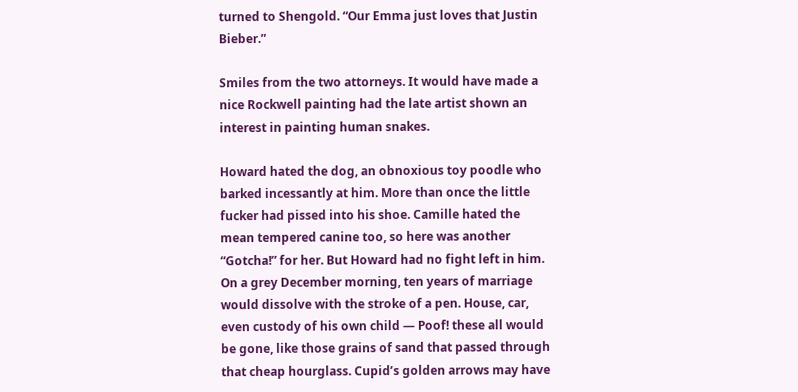turned to Shengold. “Our Emma just loves that Justin Bieber.”

Smiles from the two attorneys. It would have made a nice Rockwell painting had the late artist shown an interest in painting human snakes.

Howard hated the dog, an obnoxious toy poodle who barked incessantly at him. More than once the little fucker had pissed into his shoe. Camille hated the mean tempered canine too, so here was another “Gotcha!” for her. But Howard had no fight left in him. On a grey December morning, ten years of marriage would dissolve with the stroke of a pen. House, car, even custody of his own child — Poof! these all would be gone, like those grains of sand that passed through that cheap hourglass. Cupid’s golden arrows may have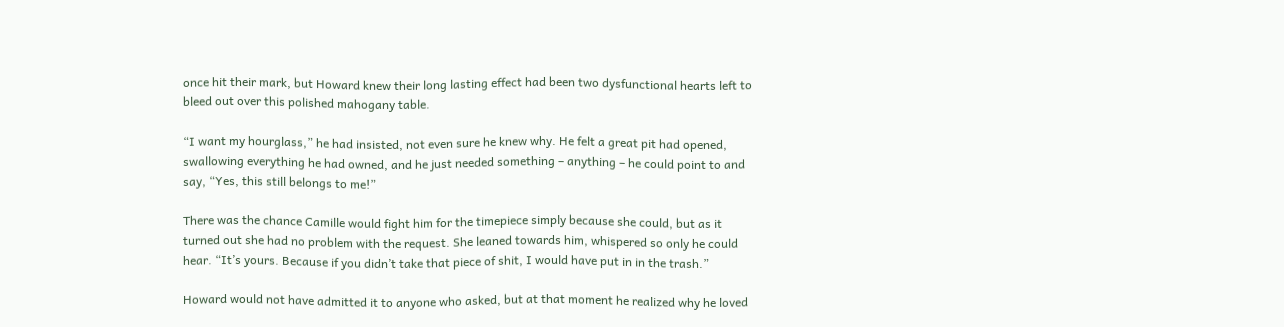once hit their mark, but Howard knew their long lasting effect had been two dysfunctional hearts left to bleed out over this polished mahogany table.

“I want my hourglass,” he had insisted, not even sure he knew why. He felt a great pit had opened, swallowing everything he had owned, and he just needed something – anything – he could point to and say, “Yes, this still belongs to me!”

There was the chance Camille would fight him for the timepiece simply because she could, but as it turned out she had no problem with the request. She leaned towards him, whispered so only he could hear. “It’s yours. Because if you didn’t take that piece of shit, I would have put in in the trash.”

Howard would not have admitted it to anyone who asked, but at that moment he realized why he loved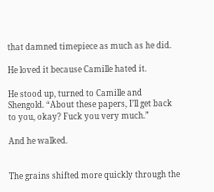that damned timepiece as much as he did.

He loved it because Camille hated it.

He stood up, turned to Camille and Shengold. “About these papers, I’ll get back to you, okay? Fuck you very much.”

And he walked.


The grains shifted more quickly through the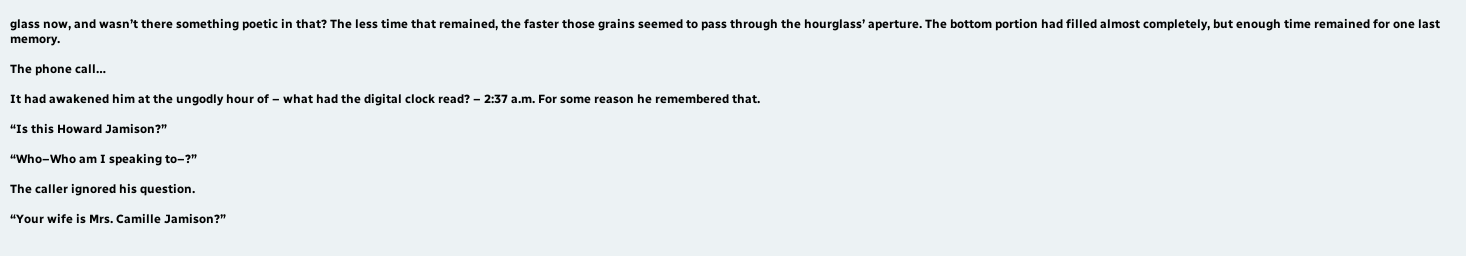glass now, and wasn’t there something poetic in that? The less time that remained, the faster those grains seemed to pass through the hourglass’ aperture. The bottom portion had filled almost completely, but enough time remained for one last memory.

The phone call…

It had awakened him at the ungodly hour of – what had the digital clock read? – 2:37 a.m. For some reason he remembered that.

“Is this Howard Jamison?”

“Who–Who am I speaking to–?”

The caller ignored his question.

“Your wife is Mrs. Camille Jamison?”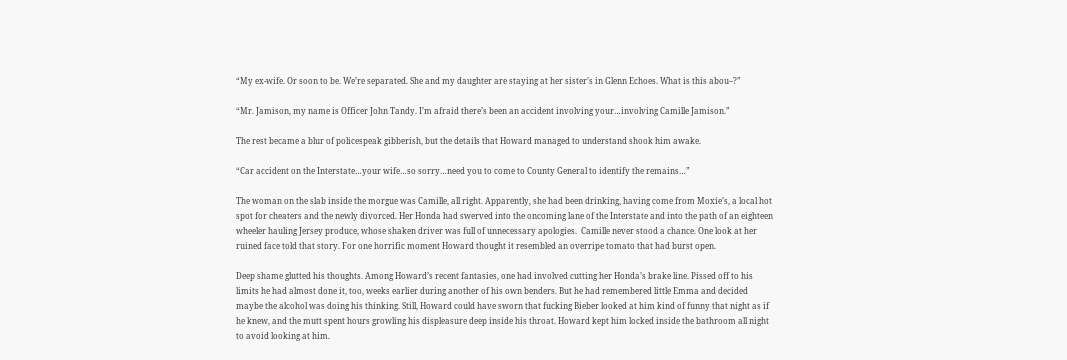“My ex-wife. Or soon to be. We’re separated. She and my daughter are staying at her sister’s in Glenn Echoes. What is this abou–?”

“Mr. Jamison, my name is Officer John Tandy. I’m afraid there’s been an accident involving your…involving Camille Jamison.”

The rest became a blur of policespeak gibberish, but the details that Howard managed to understand shook him awake.

“Car accident on the Interstate…your wife…so sorry…need you to come to County General to identify the remains…”

The woman on the slab inside the morgue was Camille, all right. Apparently, she had been drinking, having come from Moxie’s, a local hot spot for cheaters and the newly divorced. Her Honda had swerved into the oncoming lane of the Interstate and into the path of an eighteen wheeler hauling Jersey produce, whose shaken driver was full of unnecessary apologies.  Camille never stood a chance. One look at her ruined face told that story. For one horrific moment Howard thought it resembled an overripe tomato that had burst open.

Deep shame glutted his thoughts. Among Howard’s recent fantasies, one had involved cutting her Honda’s brake line. Pissed off to his limits he had almost done it, too, weeks earlier during another of his own benders. But he had remembered little Emma and decided maybe the alcohol was doing his thinking. Still, Howard could have sworn that fucking Bieber looked at him kind of funny that night as if he knew, and the mutt spent hours growling his displeasure deep inside his throat. Howard kept him locked inside the bathroom all night to avoid looking at him.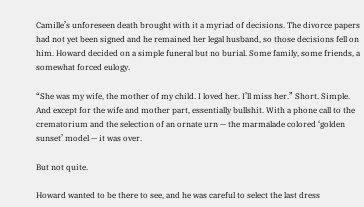Camille’s unforeseen death brought with it a myriad of decisions. The divorce papers had not yet been signed and he remained her legal husband, so those decisions fell on him. Howard decided on a simple funeral but no burial. Some family, some friends, a somewhat forced eulogy.

“She was my wife, the mother of my child. I loved her. I’ll miss her.” Short. Simple. And except for the wife and mother part, essentially bullshit. With a phone call to the crematorium and the selection of an ornate urn — the marmalade colored ‘golden sunset’ model — it was over.

But not quite.

Howard wanted to be there to see, and he was careful to select the last dress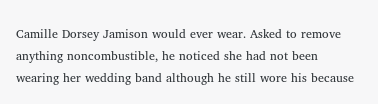Camille Dorsey Jamison would ever wear. Asked to remove anything noncombustible, he noticed she had not been wearing her wedding band although he still wore his because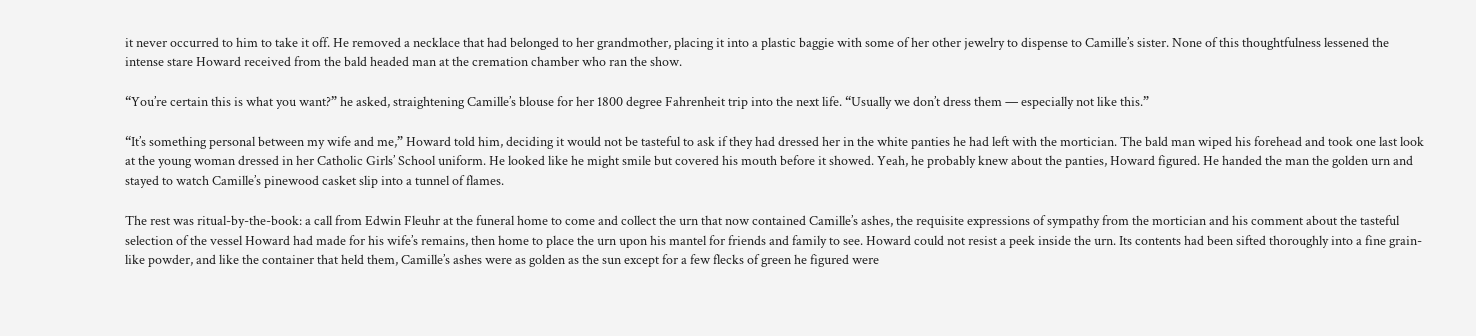it never occurred to him to take it off. He removed a necklace that had belonged to her grandmother, placing it into a plastic baggie with some of her other jewelry to dispense to Camille’s sister. None of this thoughtfulness lessened the intense stare Howard received from the bald headed man at the cremation chamber who ran the show.

“You’re certain this is what you want?” he asked, straightening Camille’s blouse for her 1800 degree Fahrenheit trip into the next life. “Usually we don’t dress them — especially not like this.”

“It’s something personal between my wife and me,” Howard told him, deciding it would not be tasteful to ask if they had dressed her in the white panties he had left with the mortician. The bald man wiped his forehead and took one last look at the young woman dressed in her Catholic Girls’ School uniform. He looked like he might smile but covered his mouth before it showed. Yeah, he probably knew about the panties, Howard figured. He handed the man the golden urn and stayed to watch Camille’s pinewood casket slip into a tunnel of flames.

The rest was ritual-by-the-book: a call from Edwin Fleuhr at the funeral home to come and collect the urn that now contained Camille’s ashes, the requisite expressions of sympathy from the mortician and his comment about the tasteful selection of the vessel Howard had made for his wife’s remains, then home to place the urn upon his mantel for friends and family to see. Howard could not resist a peek inside the urn. Its contents had been sifted thoroughly into a fine grain-like powder, and like the container that held them, Camille’s ashes were as golden as the sun except for a few flecks of green he figured were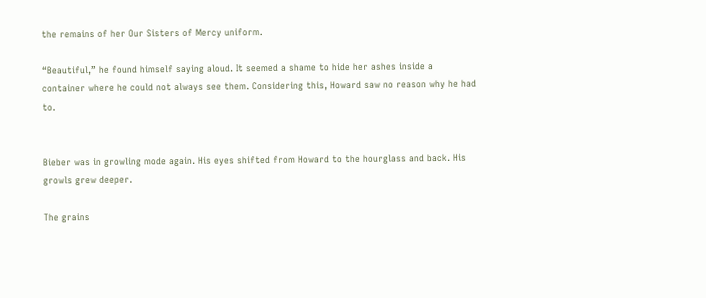the remains of her Our Sisters of Mercy uniform.

“Beautiful,” he found himself saying aloud. It seemed a shame to hide her ashes inside a container where he could not always see them. Considering this, Howard saw no reason why he had to.


Bieber was in growling mode again. His eyes shifted from Howard to the hourglass and back. His growls grew deeper.

The grains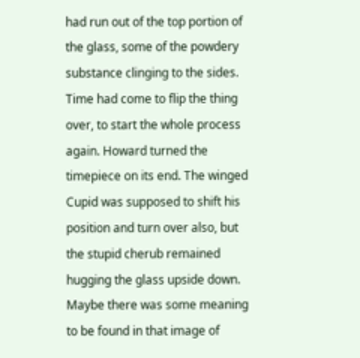had run out of the top portion of the glass, some of the powdery substance clinging to the sides. Time had come to flip the thing over, to start the whole process again. Howard turned the timepiece on its end. The winged Cupid was supposed to shift his position and turn over also, but the stupid cherub remained hugging the glass upside down. Maybe there was some meaning to be found in that image of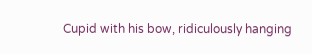Cupid with his bow, ridiculously hanging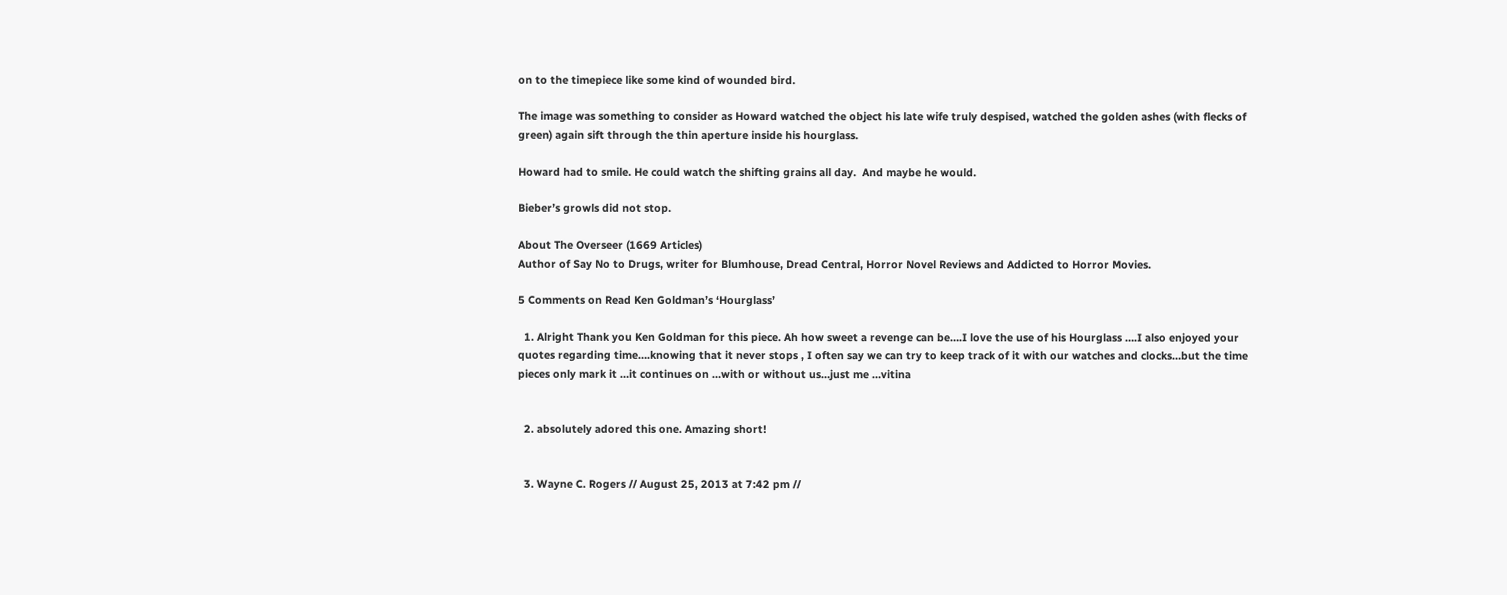on to the timepiece like some kind of wounded bird.

The image was something to consider as Howard watched the object his late wife truly despised, watched the golden ashes (with flecks of green) again sift through the thin aperture inside his hourglass.

Howard had to smile. He could watch the shifting grains all day.  And maybe he would.

Bieber’s growls did not stop.

About The Overseer (1669 Articles)
Author of Say No to Drugs, writer for Blumhouse, Dread Central, Horror Novel Reviews and Addicted to Horror Movies.

5 Comments on Read Ken Goldman’s ‘Hourglass’

  1. Alright Thank you Ken Goldman for this piece. Ah how sweet a revenge can be….I love the use of his Hourglass ….I also enjoyed your quotes regarding time….knowing that it never stops , I often say we can try to keep track of it with our watches and clocks…but the time pieces only mark it …it continues on …with or without us…just me …vitina


  2. absolutely adored this one. Amazing short!


  3. Wayne C. Rogers // August 25, 2013 at 7:42 pm //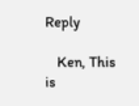Reply

    Ken, This is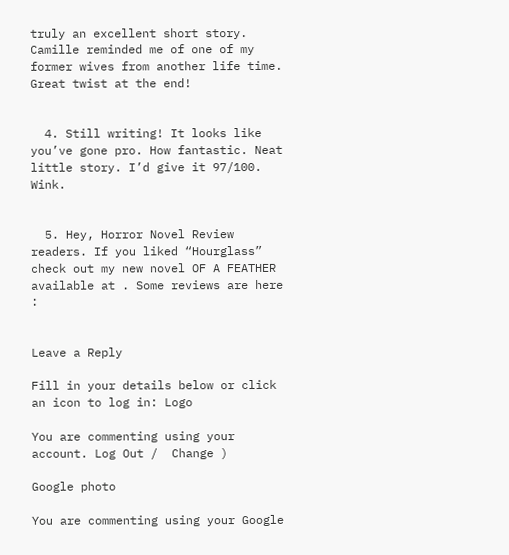truly an excellent short story. Camille reminded me of one of my former wives from another life time. Great twist at the end!


  4. Still writing! It looks like you’ve gone pro. How fantastic. Neat little story. I’d give it 97/100. Wink.


  5. Hey, Horror Novel Review readers. If you liked “Hourglass” check out my new novel OF A FEATHER available at . Some reviews are here :


Leave a Reply

Fill in your details below or click an icon to log in: Logo

You are commenting using your account. Log Out /  Change )

Google photo

You are commenting using your Google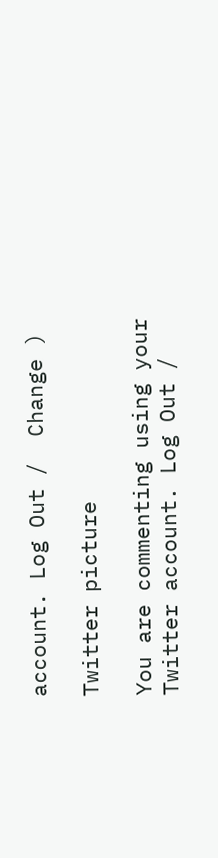account. Log Out /  Change )

Twitter picture

You are commenting using your Twitter account. Log Out /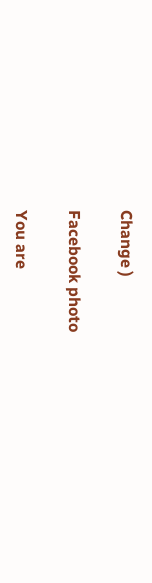Change )

Facebook photo

You are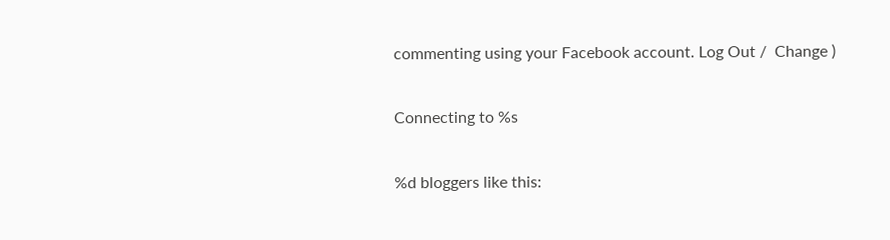commenting using your Facebook account. Log Out /  Change )

Connecting to %s

%d bloggers like this: